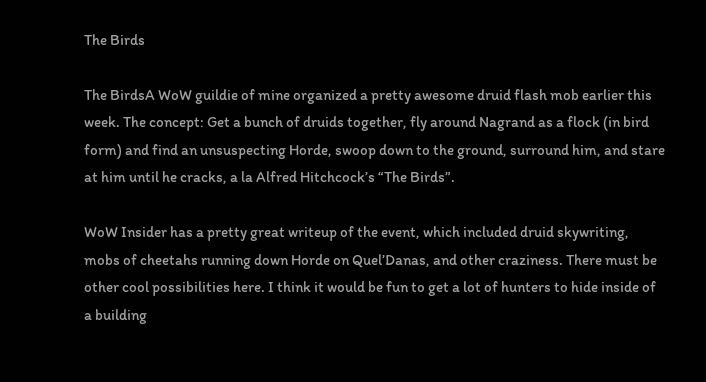The Birds

The BirdsA WoW guildie of mine organized a pretty awesome druid flash mob earlier this week. The concept: Get a bunch of druids together, fly around Nagrand as a flock (in bird form) and find an unsuspecting Horde, swoop down to the ground, surround him, and stare at him until he cracks, a la Alfred Hitchcock’s “The Birds”.

WoW Insider has a pretty great writeup of the event, which included druid skywriting, mobs of cheetahs running down Horde on Quel’Danas, and other craziness. There must be other cool possibilities here. I think it would be fun to get a lot of hunters to hide inside of a building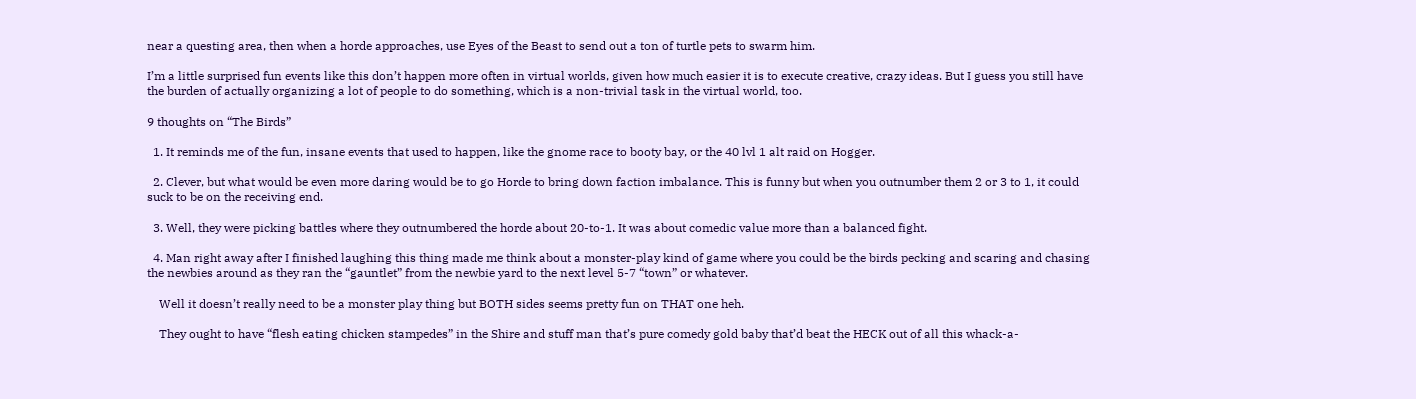near a questing area, then when a horde approaches, use Eyes of the Beast to send out a ton of turtle pets to swarm him.

I’m a little surprised fun events like this don’t happen more often in virtual worlds, given how much easier it is to execute creative, crazy ideas. But I guess you still have the burden of actually organizing a lot of people to do something, which is a non-trivial task in the virtual world, too.

9 thoughts on “The Birds”

  1. It reminds me of the fun, insane events that used to happen, like the gnome race to booty bay, or the 40 lvl 1 alt raid on Hogger.

  2. Clever, but what would be even more daring would be to go Horde to bring down faction imbalance. This is funny but when you outnumber them 2 or 3 to 1, it could suck to be on the receiving end.

  3. Well, they were picking battles where they outnumbered the horde about 20-to-1. It was about comedic value more than a balanced fight.

  4. Man right away after I finished laughing this thing made me think about a monster-play kind of game where you could be the birds pecking and scaring and chasing the newbies around as they ran the “gauntlet” from the newbie yard to the next level 5-7 “town” or whatever.

    Well it doesn’t really need to be a monster play thing but BOTH sides seems pretty fun on THAT one heh.

    They ought to have “flesh eating chicken stampedes” in the Shire and stuff man that’s pure comedy gold baby that’d beat the HECK out of all this whack-a-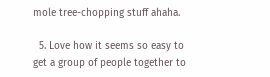mole tree-chopping stuff ahaha.

  5. Love how it seems so easy to get a group of people together to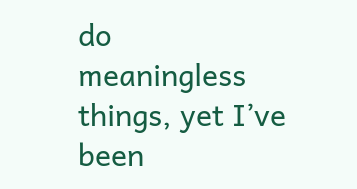do meaningless things, yet I’ve been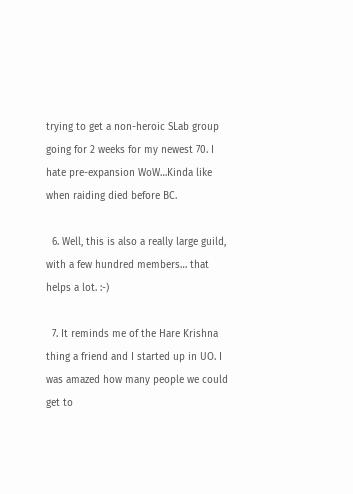trying to get a non-heroic SLab group going for 2 weeks for my newest 70. I hate pre-expansion WoW…Kinda like when raiding died before BC.

  6. Well, this is also a really large guild, with a few hundred members… that helps a lot. :-)

  7. It reminds me of the Hare Krishna thing a friend and I started up in UO. I was amazed how many people we could get to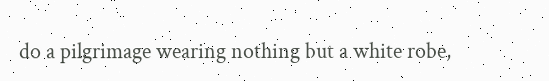do a pilgrimage wearing nothing but a white robe,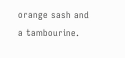orange sash and a tambourine.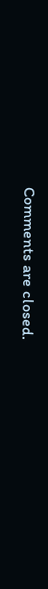Comments are closed.